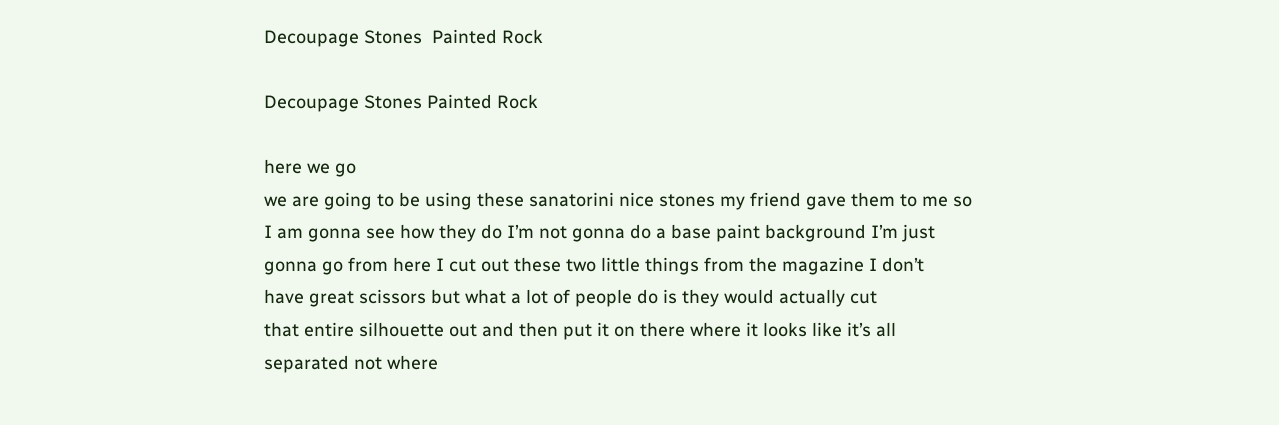Decoupage Stones  Painted Rock

Decoupage Stones Painted Rock

here we go
we are going to be using these sanatorini nice stones my friend gave them to me so
I am gonna see how they do I’m not gonna do a base paint background I’m just
gonna go from here I cut out these two little things from the magazine I don’t
have great scissors but what a lot of people do is they would actually cut
that entire silhouette out and then put it on there where it looks like it’s all
separated not where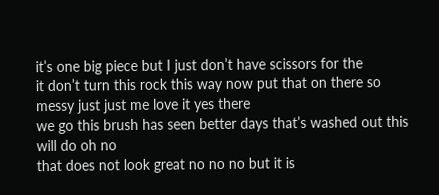it’s one big piece but I just don’t have scissors for the
it don’t turn this rock this way now put that on there so messy just just me love it yes there
we go this brush has seen better days that’s washed out this will do oh no
that does not look great no no no but it is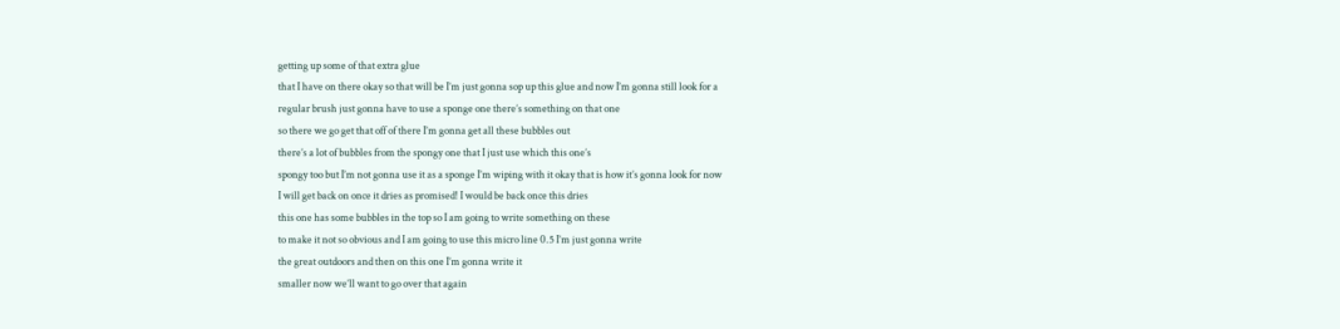getting up some of that extra glue
that I have on there okay so that will be I’m just gonna sop up this glue and now I’m gonna still look for a
regular brush just gonna have to use a sponge one there’s something on that one
so there we go get that off of there I’m gonna get all these bubbles out
there’s a lot of bubbles from the spongy one that I just use which this one’s
spongy too but I’m not gonna use it as a sponge I’m wiping with it okay that is how it’s gonna look for now
I will get back on once it dries as promised! I would be back once this dries
this one has some bubbles in the top so I am going to write something on these
to make it not so obvious and I am going to use this micro line 0.5 I’m just gonna write
the great outdoors and then on this one I’m gonna write it
smaller now we’ll want to go over that again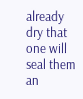already dry that one will seal them an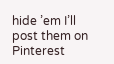hide ’em I’ll
post them on Pinterest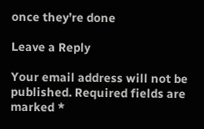once they’re done

Leave a Reply

Your email address will not be published. Required fields are marked *